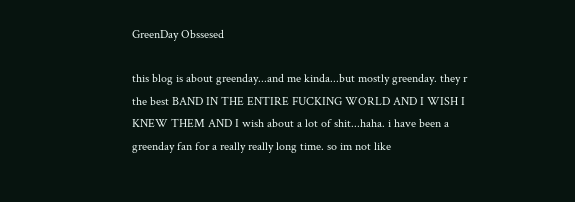GreenDay Obssesed

this blog is about greenday...and me kinda...but mostly greenday. they r the best BAND IN THE ENTIRE FUCKING WORLD AND I WISH I KNEW THEM AND I wish about a lot of shit...haha. i have been a greenday fan for a really really long time. so im not like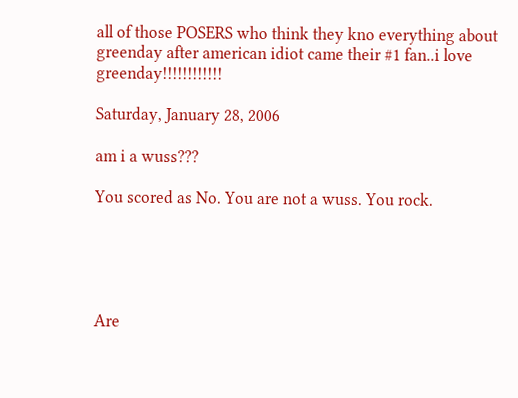all of those POSERS who think they kno everything about greenday after american idiot came their #1 fan..i love greenday!!!!!!!!!!!!

Saturday, January 28, 2006

am i a wuss???

You scored as No. You are not a wuss. You rock.





Are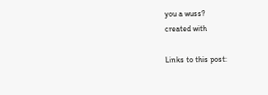you a wuss?
created with

Links to this post: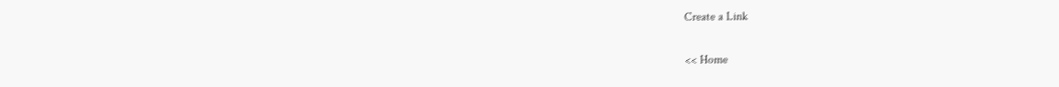Create a Link

<< Home